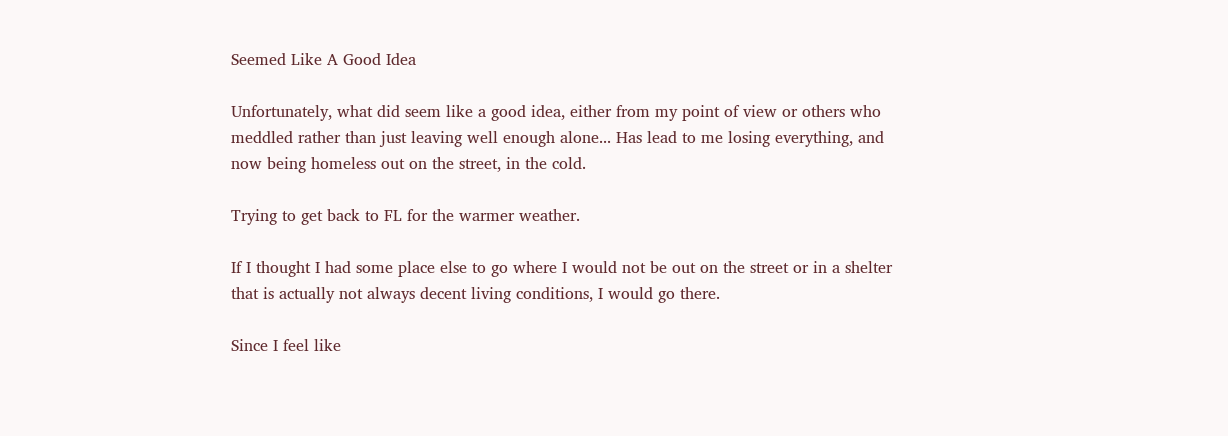Seemed Like A Good Idea

Unfortunately, what did seem like a good idea, either from my point of view or others who meddled rather than just leaving well enough alone... Has lead to me losing everything, and now being homeless out on the street, in the cold.

Trying to get back to FL for the warmer weather.

If I thought I had some place else to go where I would not be out on the street or in a shelter that is actually not always decent living conditions, I would go there.

Since I feel like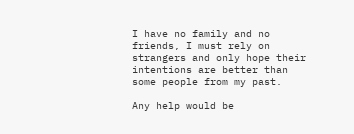I have no family and no friends, I must rely on strangers and only hope their intentions are better than some people from my past.

Any help would be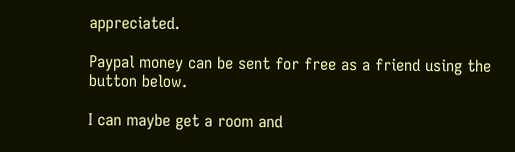appreciated.

Paypal money can be sent for free as a friend using the button below.

I can maybe get a room and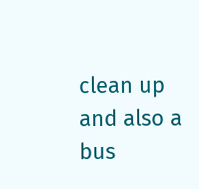clean up and also a bus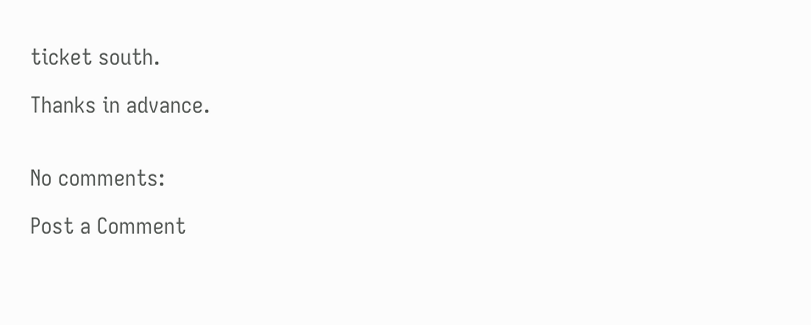ticket south.

Thanks in advance.


No comments:

Post a Comment